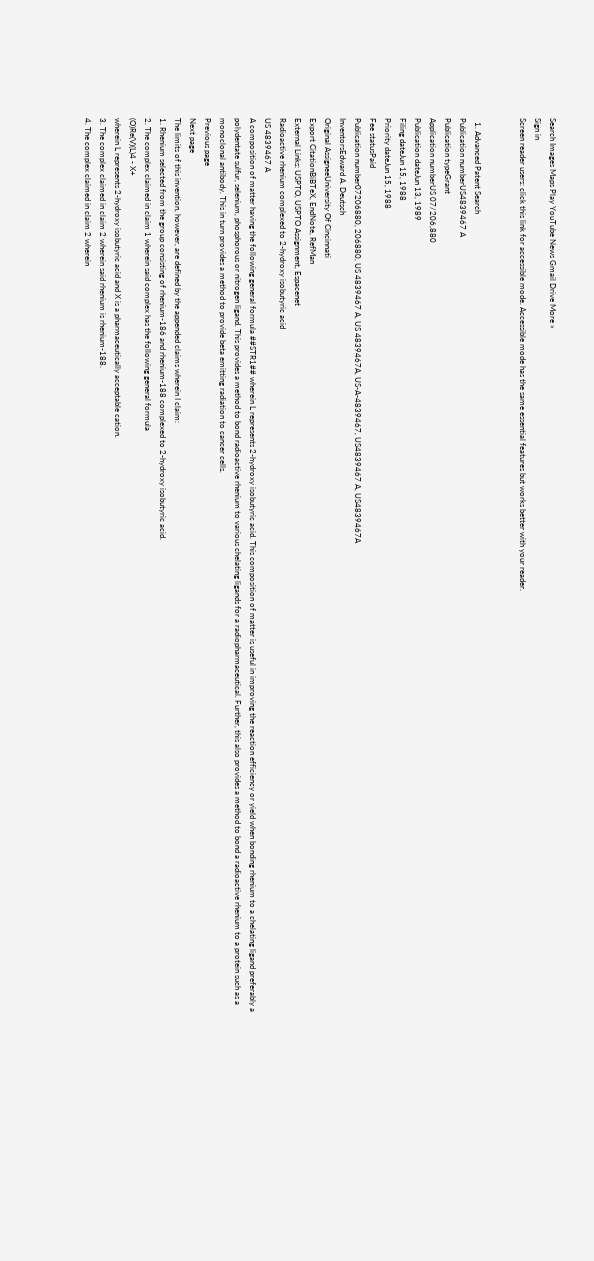Search Images Maps Play YouTube News Gmail Drive More »
Sign in
Screen reader users: click this link for accessible mode. Accessible mode has the same essential features but works better with your reader.


  1. Advanced Patent Search
Publication numberUS4839467 A
Publication typeGrant
Application numberUS 07/206,880
Publication dateJun 13, 1989
Filing dateJun 15, 1988
Priority dateJun 15, 1988
Fee statusPaid
Publication number07206880, 206880, US 4839467 A, US 4839467A, US-A-4839467, US4839467 A, US4839467A
InventorsEdward A. Deutsch
Original AssigneeUniversity Of Cincinnati
Export CitationBiBTeX, EndNote, RefMan
External Links: USPTO, USPTO Assignment, Espacenet
Radioactive rhenium complexed to 2-hydroxy isobutyric acid
US 4839467 A
A composition of matter having the following general formula ##STR1## wherein L represents 2-hydroxy isobutyric acid. This composition of matter is useful in improving the reaction efficiency or yield when bonding rhenium to a chelating ligand preferably a polydentate sulfur, selenium, phosphorous or nitrogen ligand. This provides a method to bond radioactive rhenium to various chelating ligands for a radiopharmaceutical. Further, this also provides a method to bond a radioactive rhenium to a protein such as a monoclonal antibody. This in turn provides a method to provide beta emitting radiation to cancer cells.
Previous page
Next page
The limits of this invention, however, are defined by the appended claims wherein I claim:
1. Rhenium selected from the group consisting of rhenium-186 and rhenium-188 complexed to 2-hydroxy isobutyric acid.
2. The complex claimed in claim 1 wherein said complex has the following general formula
(O)Re(V)(L)4 - X+
wherein L represents 2-hydroxy isobutyric acid and X is a pharmaceutically acceptable cation.
3. The complex claimed in claim 2 wherein said rhenium is rhenium-188.
4. The complex claimed in claim 2 wherein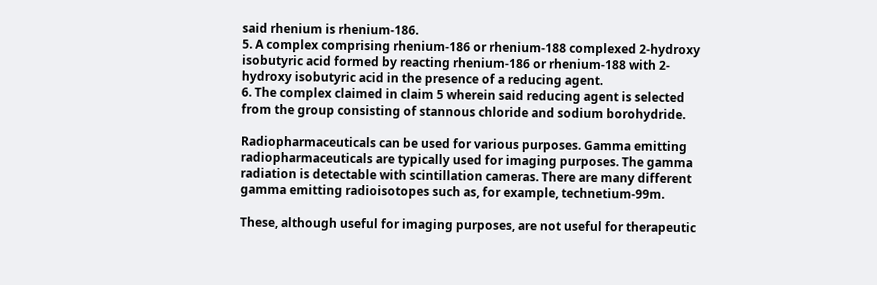said rhenium is rhenium-186.
5. A complex comprising rhenium-186 or rhenium-188 complexed 2-hydroxy isobutyric acid formed by reacting rhenium-186 or rhenium-188 with 2-hydroxy isobutyric acid in the presence of a reducing agent.
6. The complex claimed in claim 5 wherein said reducing agent is selected from the group consisting of stannous chloride and sodium borohydride.

Radiopharmaceuticals can be used for various purposes. Gamma emitting radiopharmaceuticals are typically used for imaging purposes. The gamma radiation is detectable with scintillation cameras. There are many different gamma emitting radioisotopes such as, for example, technetium-99m.

These, although useful for imaging purposes, are not useful for therapeutic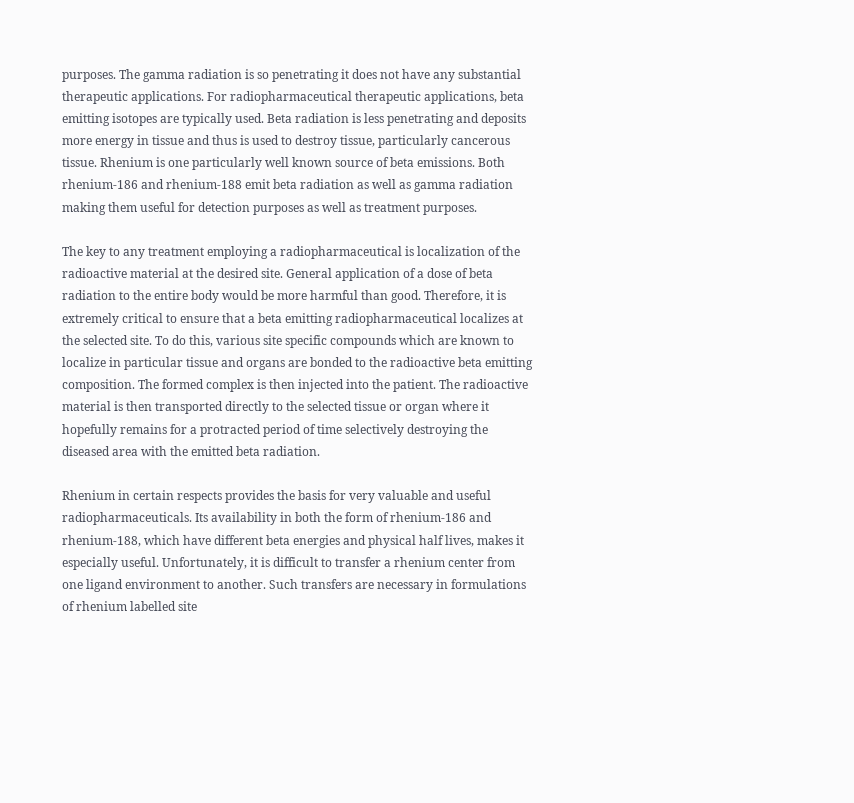purposes. The gamma radiation is so penetrating it does not have any substantial therapeutic applications. For radiopharmaceutical therapeutic applications, beta emitting isotopes are typically used. Beta radiation is less penetrating and deposits more energy in tissue and thus is used to destroy tissue, particularly cancerous tissue. Rhenium is one particularly well known source of beta emissions. Both rhenium-186 and rhenium-188 emit beta radiation as well as gamma radiation making them useful for detection purposes as well as treatment purposes.

The key to any treatment employing a radiopharmaceutical is localization of the radioactive material at the desired site. General application of a dose of beta radiation to the entire body would be more harmful than good. Therefore, it is extremely critical to ensure that a beta emitting radiopharmaceutical localizes at the selected site. To do this, various site specific compounds which are known to localize in particular tissue and organs are bonded to the radioactive beta emitting composition. The formed complex is then injected into the patient. The radioactive material is then transported directly to the selected tissue or organ where it hopefully remains for a protracted period of time selectively destroying the diseased area with the emitted beta radiation.

Rhenium in certain respects provides the basis for very valuable and useful radiopharmaceuticals. Its availability in both the form of rhenium-186 and rhenium-188, which have different beta energies and physical half lives, makes it especially useful. Unfortunately, it is difficult to transfer a rhenium center from one ligand environment to another. Such transfers are necessary in formulations of rhenium labelled site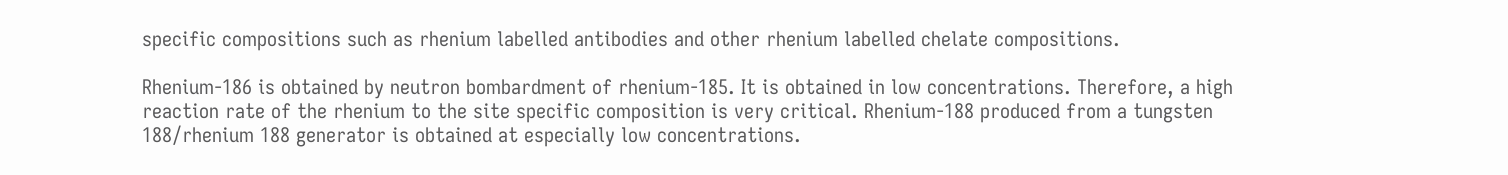specific compositions such as rhenium labelled antibodies and other rhenium labelled chelate compositions.

Rhenium-186 is obtained by neutron bombardment of rhenium-185. It is obtained in low concentrations. Therefore, a high reaction rate of the rhenium to the site specific composition is very critical. Rhenium-188 produced from a tungsten 188/rhenium 188 generator is obtained at especially low concentrations.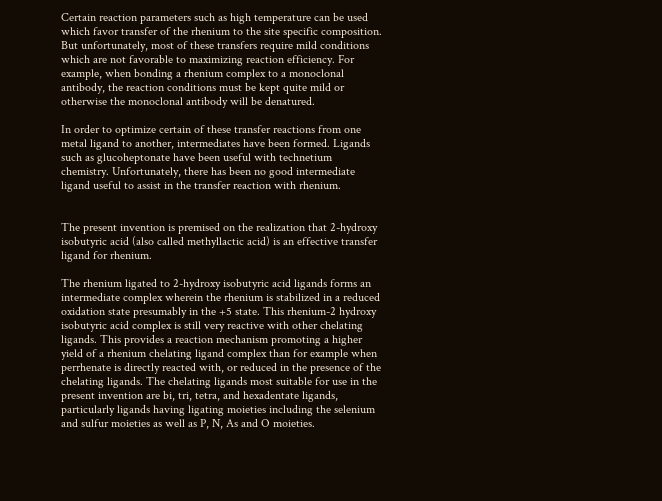Certain reaction parameters such as high temperature can be used which favor transfer of the rhenium to the site specific composition. But unfortunately, most of these transfers require mild conditions which are not favorable to maximizing reaction efficiency. For example, when bonding a rhenium complex to a monoclonal antibody, the reaction conditions must be kept quite mild or otherwise the monoclonal antibody will be denatured.

In order to optimize certain of these transfer reactions from one metal ligand to another, intermediates have been formed. Ligands such as glucoheptonate have been useful with technetium chemistry. Unfortunately, there has been no good intermediate ligand useful to assist in the transfer reaction with rhenium.


The present invention is premised on the realization that 2-hydroxy isobutyric acid (also called methyllactic acid) is an effective transfer ligand for rhenium.

The rhenium ligated to 2-hydroxy isobutyric acid ligands forms an intermediate complex wherein the rhenium is stabilized in a reduced oxidation state presumably in the +5 state. This rhenium-2 hydroxy isobutyric acid complex is still very reactive with other chelating ligands. This provides a reaction mechanism promoting a higher yield of a rhenium chelating ligand complex than for example when perrhenate is directly reacted with, or reduced in the presence of the chelating ligands. The chelating ligands most suitable for use in the present invention are bi, tri, tetra, and hexadentate ligands, particularly ligands having ligating moieties including the selenium and sulfur moieties as well as P, N, As and O moieties.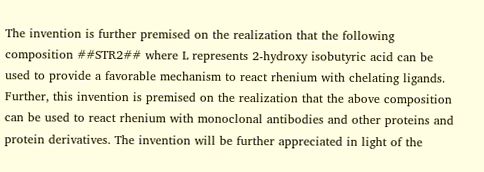The invention is further premised on the realization that the following composition ##STR2## where L represents 2-hydroxy isobutyric acid can be used to provide a favorable mechanism to react rhenium with chelating ligands. Further, this invention is premised on the realization that the above composition can be used to react rhenium with monoclonal antibodies and other proteins and protein derivatives. The invention will be further appreciated in light of the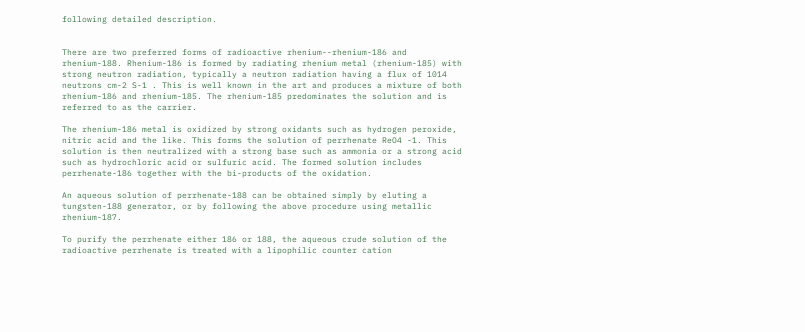following detailed description.


There are two preferred forms of radioactive rhenium--rhenium-186 and rhenium-188. Rhenium-186 is formed by radiating rhenium metal (rhenium-185) with strong neutron radiation, typically a neutron radiation having a flux of 1014 neutrons cm-2 S-1 . This is well known in the art and produces a mixture of both rhenium-186 and rhenium-185. The rhenium-185 predominates the solution and is referred to as the carrier.

The rhenium-186 metal is oxidized by strong oxidants such as hydrogen peroxide, nitric acid and the like. This forms the solution of perrhenate ReO4 -1. This solution is then neutralized with a strong base such as ammonia or a strong acid such as hydrochloric acid or sulfuric acid. The formed solution includes perrhenate-186 together with the bi-products of the oxidation.

An aqueous solution of perrhenate-188 can be obtained simply by eluting a tungsten-188 generator, or by following the above procedure using metallic rhenium-187.

To purify the perrhenate either 186 or 188, the aqueous crude solution of the radioactive perrhenate is treated with a lipophilic counter cation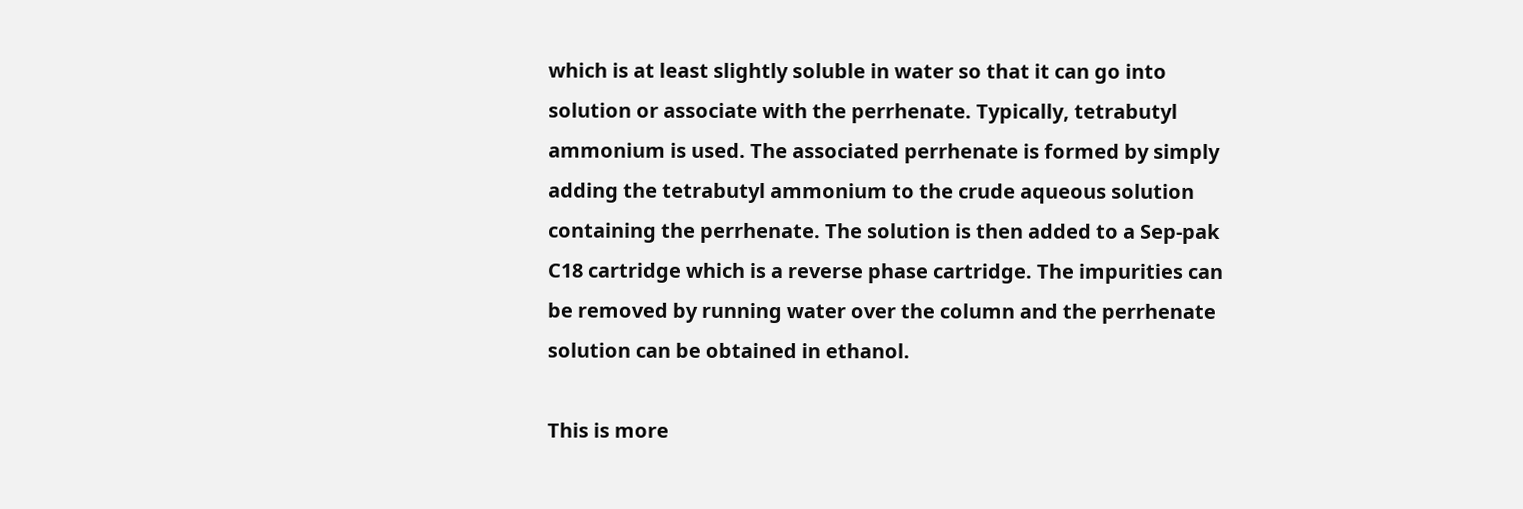which is at least slightly soluble in water so that it can go into solution or associate with the perrhenate. Typically, tetrabutyl ammonium is used. The associated perrhenate is formed by simply adding the tetrabutyl ammonium to the crude aqueous solution containing the perrhenate. The solution is then added to a Sep-pak C18 cartridge which is a reverse phase cartridge. The impurities can be removed by running water over the column and the perrhenate solution can be obtained in ethanol.

This is more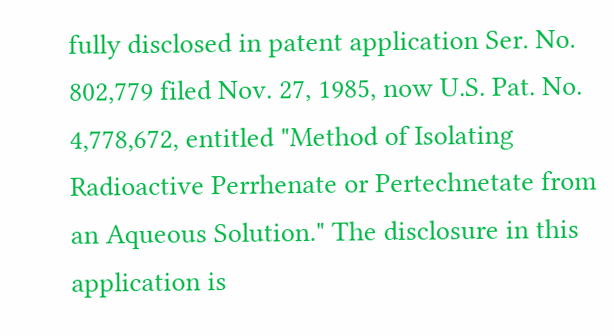fully disclosed in patent application Ser. No. 802,779 filed Nov. 27, 1985, now U.S. Pat. No. 4,778,672, entitled "Method of Isolating Radioactive Perrhenate or Pertechnetate from an Aqueous Solution." The disclosure in this application is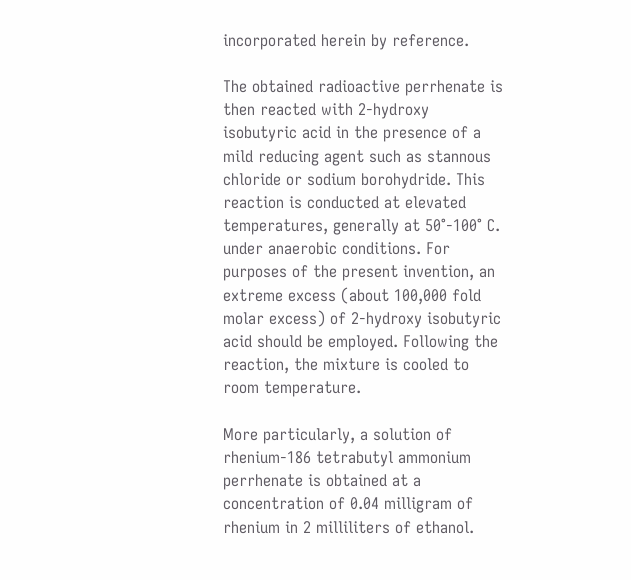incorporated herein by reference.

The obtained radioactive perrhenate is then reacted with 2-hydroxy isobutyric acid in the presence of a mild reducing agent such as stannous chloride or sodium borohydride. This reaction is conducted at elevated temperatures, generally at 50°-100° C. under anaerobic conditions. For purposes of the present invention, an extreme excess (about 100,000 fold molar excess) of 2-hydroxy isobutyric acid should be employed. Following the reaction, the mixture is cooled to room temperature.

More particularly, a solution of rhenium-186 tetrabutyl ammonium perrhenate is obtained at a concentration of 0.04 milligram of rhenium in 2 milliliters of ethanol.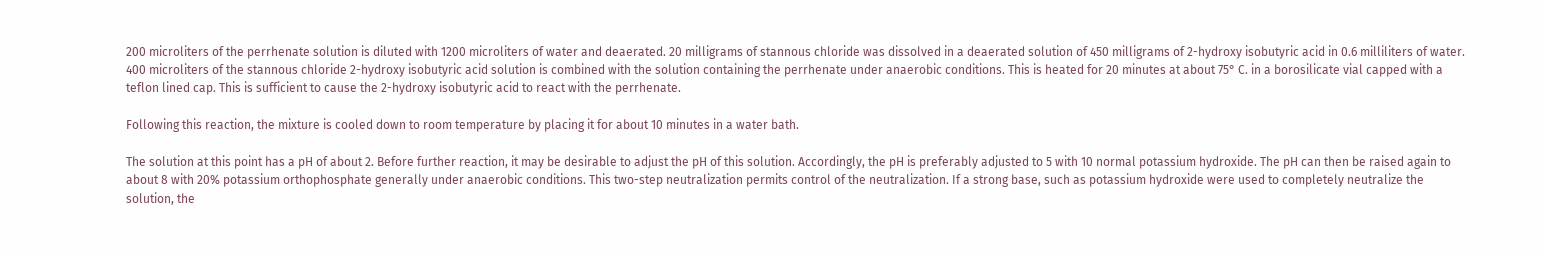200 microliters of the perrhenate solution is diluted with 1200 microliters of water and deaerated. 20 milligrams of stannous chloride was dissolved in a deaerated solution of 450 milligrams of 2-hydroxy isobutyric acid in 0.6 milliliters of water. 400 microliters of the stannous chloride 2-hydroxy isobutyric acid solution is combined with the solution containing the perrhenate under anaerobic conditions. This is heated for 20 minutes at about 75° C. in a borosilicate vial capped with a teflon lined cap. This is sufficient to cause the 2-hydroxy isobutyric acid to react with the perrhenate.

Following this reaction, the mixture is cooled down to room temperature by placing it for about 10 minutes in a water bath.

The solution at this point has a pH of about 2. Before further reaction, it may be desirable to adjust the pH of this solution. Accordingly, the pH is preferably adjusted to 5 with 10 normal potassium hydroxide. The pH can then be raised again to about 8 with 20% potassium orthophosphate generally under anaerobic conditions. This two-step neutralization permits control of the neutralization. If a strong base, such as potassium hydroxide were used to completely neutralize the solution, the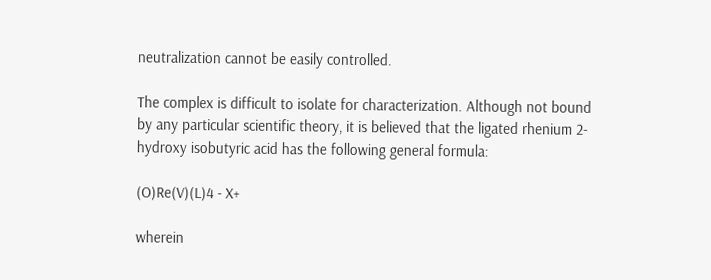neutralization cannot be easily controlled.

The complex is difficult to isolate for characterization. Although not bound by any particular scientific theory, it is believed that the ligated rhenium 2-hydroxy isobutyric acid has the following general formula:

(O)Re(V)(L)4 - X+

wherein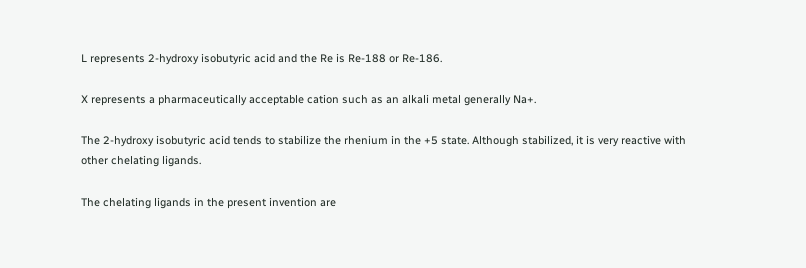L represents 2-hydroxy isobutyric acid and the Re is Re-188 or Re-186.

X represents a pharmaceutically acceptable cation such as an alkali metal generally Na+.

The 2-hydroxy isobutyric acid tends to stabilize the rhenium in the +5 state. Although stabilized, it is very reactive with other chelating ligands.

The chelating ligands in the present invention are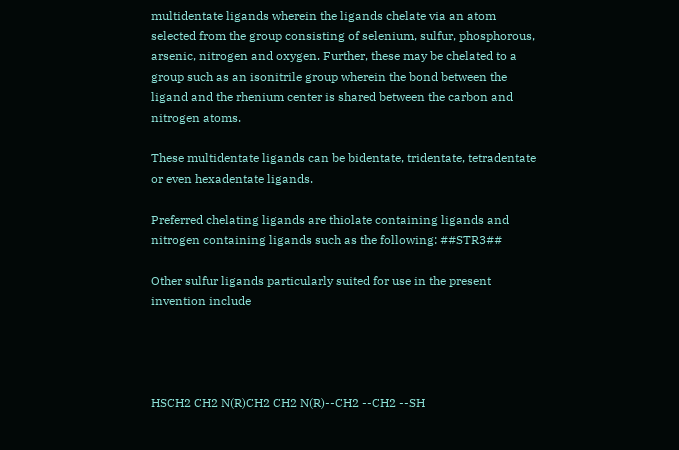multidentate ligands wherein the ligands chelate via an atom selected from the group consisting of selenium, sulfur, phosphorous, arsenic, nitrogen and oxygen. Further, these may be chelated to a group such as an isonitrile group wherein the bond between the ligand and the rhenium center is shared between the carbon and nitrogen atoms.

These multidentate ligands can be bidentate, tridentate, tetradentate or even hexadentate ligands.

Preferred chelating ligands are thiolate containing ligands and nitrogen containing ligands such as the following: ##STR3##

Other sulfur ligands particularly suited for use in the present invention include




HSCH2 CH2 N(R)CH2 CH2 N(R)--CH2 --CH2 --SH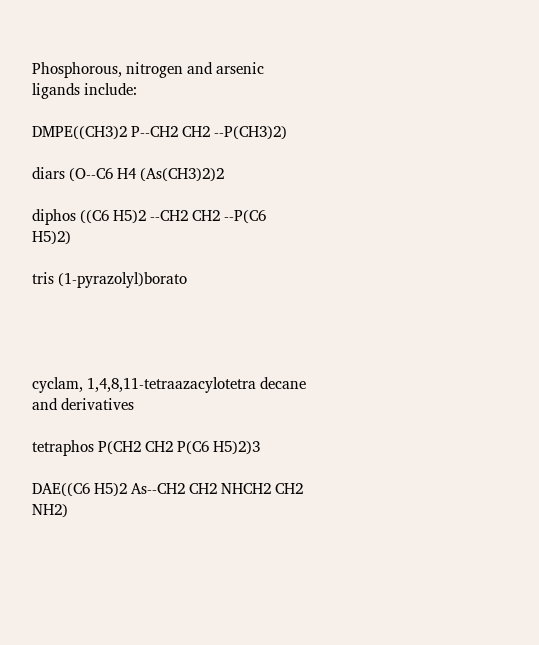Phosphorous, nitrogen and arsenic ligands include:

DMPE((CH3)2 P--CH2 CH2 --P(CH3)2)

diars (O--C6 H4 (As(CH3)2)2

diphos ((C6 H5)2 --CH2 CH2 --P(C6 H5)2)

tris (1-pyrazolyl)borato




cyclam, 1,4,8,11-tetraazacylotetra decane and derivatives

tetraphos P(CH2 CH2 P(C6 H5)2)3

DAE((C6 H5)2 As--CH2 CH2 NHCH2 CH2 NH2)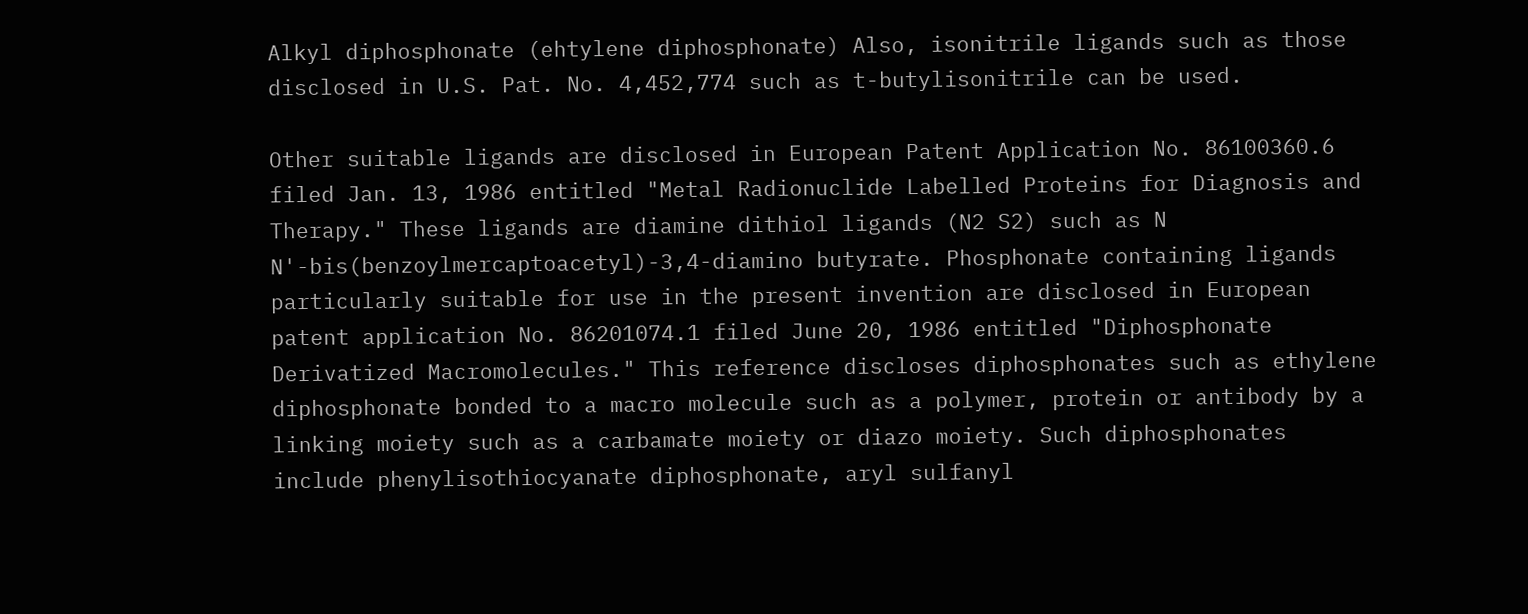Alkyl diphosphonate (ehtylene diphosphonate) Also, isonitrile ligands such as those disclosed in U.S. Pat. No. 4,452,774 such as t-butylisonitrile can be used.

Other suitable ligands are disclosed in European Patent Application No. 86100360.6 filed Jan. 13, 1986 entitled "Metal Radionuclide Labelled Proteins for Diagnosis and Therapy." These ligands are diamine dithiol ligands (N2 S2) such as N N'-bis(benzoylmercaptoacetyl)-3,4-diamino butyrate. Phosphonate containing ligands particularly suitable for use in the present invention are disclosed in European patent application No. 86201074.1 filed June 20, 1986 entitled "Diphosphonate Derivatized Macromolecules." This reference discloses diphosphonates such as ethylene diphosphonate bonded to a macro molecule such as a polymer, protein or antibody by a linking moiety such as a carbamate moiety or diazo moiety. Such diphosphonates include phenylisothiocyanate diphosphonate, aryl sulfanyl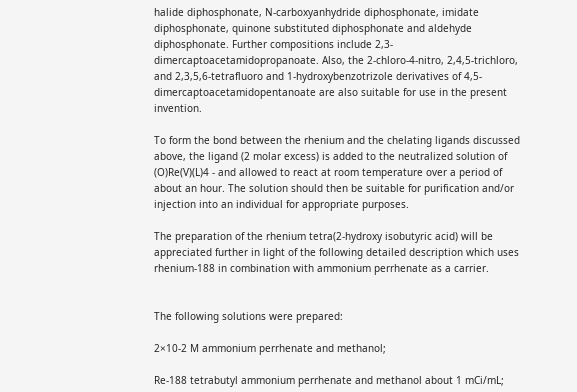halide diphosphonate, N-carboxyanhydride diphosphonate, imidate diphosphonate, quinone substituted diphosphonate and aldehyde diphosphonate. Further compositions include 2,3-dimercaptoacetamidopropanoate. Also, the 2-chloro-4-nitro, 2,4,5-trichloro, and 2,3,5,6-tetrafluoro and 1-hydroxybenzotrizole derivatives of 4,5-dimercaptoacetamidopentanoate are also suitable for use in the present invention.

To form the bond between the rhenium and the chelating ligands discussed above, the ligand (2 molar excess) is added to the neutralized solution of (O)Re(V)(L)4 - and allowed to react at room temperature over a period of about an hour. The solution should then be suitable for purification and/or injection into an individual for appropriate purposes.

The preparation of the rhenium tetra(2-hydroxy isobutyric acid) will be appreciated further in light of the following detailed description which uses rhenium-188 in combination with ammonium perrhenate as a carrier.


The following solutions were prepared:

2×10-2 M ammonium perrhenate and methanol;

Re-188 tetrabutyl ammonium perrhenate and methanol about 1 mCi/mL;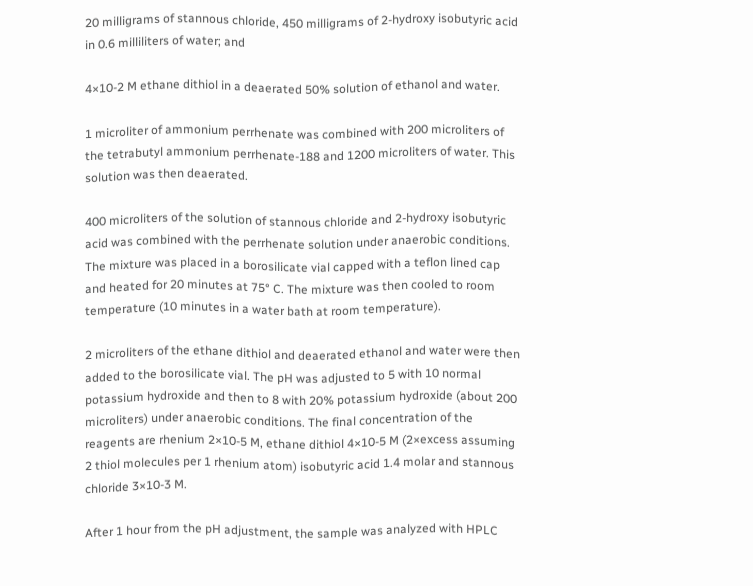20 milligrams of stannous chloride, 450 milligrams of 2-hydroxy isobutyric acid in 0.6 milliliters of water; and

4×10-2 M ethane dithiol in a deaerated 50% solution of ethanol and water.

1 microliter of ammonium perrhenate was combined with 200 microliters of the tetrabutyl ammonium perrhenate-188 and 1200 microliters of water. This solution was then deaerated.

400 microliters of the solution of stannous chloride and 2-hydroxy isobutyric acid was combined with the perrhenate solution under anaerobic conditions. The mixture was placed in a borosilicate vial capped with a teflon lined cap and heated for 20 minutes at 75° C. The mixture was then cooled to room temperature (10 minutes in a water bath at room temperature).

2 microliters of the ethane dithiol and deaerated ethanol and water were then added to the borosilicate vial. The pH was adjusted to 5 with 10 normal potassium hydroxide and then to 8 with 20% potassium hydroxide (about 200 microliters) under anaerobic conditions. The final concentration of the reagents are rhenium 2×10-5 M, ethane dithiol 4×10-5 M (2×excess assuming 2 thiol molecules per 1 rhenium atom) isobutyric acid 1.4 molar and stannous chloride 3×10-3 M.

After 1 hour from the pH adjustment, the sample was analyzed with HPLC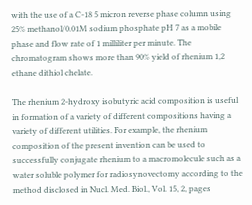with the use of a C-18 5 micron reverse phase column using 25% methanol/0.01M sodium phosphate pH 7 as a mobile phase and flow rate of 1 milliliter per minute. The chromatogram shows more than 90% yield of rhenium 1,2 ethane dithiol chelate.

The rhenium 2-hydroxy isobutyric acid composition is useful in formation of a variety of different compositions having a variety of different utilities. For example, the rhenium composition of the present invention can be used to successfully conjugate rhenium to a macromolecule such as a water soluble polymer for radiosynovectomy according to the method disclosed in Nucl. Med. Biol., Vol. 15, 2, pages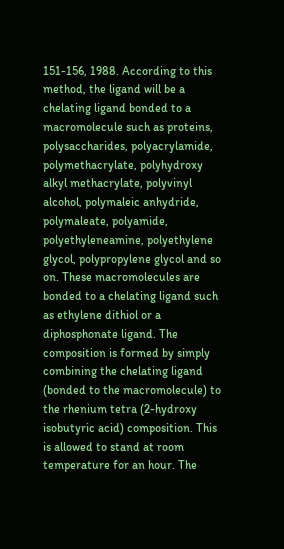151-156, 1988. According to this method, the ligand will be a chelating ligand bonded to a macromolecule such as proteins, polysaccharides, polyacrylamide, polymethacrylate, polyhydroxy alkyl methacrylate, polyvinyl alcohol, polymaleic anhydride, polymaleate, polyamide, polyethyleneamine, polyethylene glycol, polypropylene glycol and so on. These macromolecules are bonded to a chelating ligand such as ethylene dithiol or a diphosphonate ligand. The composition is formed by simply combining the chelating ligand (bonded to the macromolecule) to the rhenium tetra (2-hydroxy isobutyric acid) composition. This is allowed to stand at room temperature for an hour. The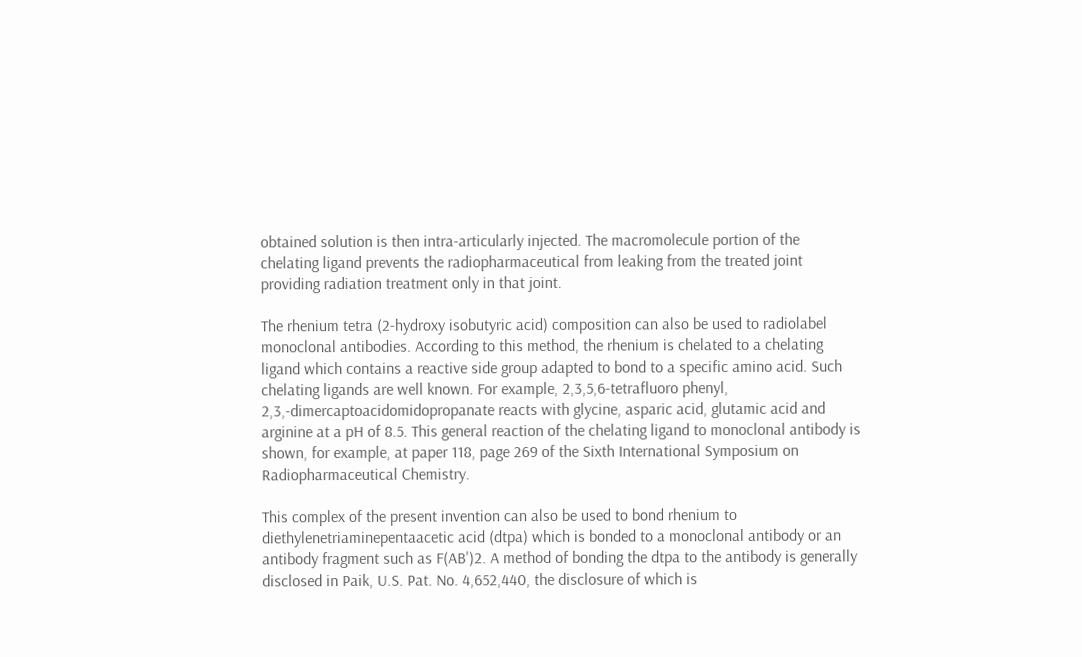obtained solution is then intra-articularly injected. The macromolecule portion of the chelating ligand prevents the radiopharmaceutical from leaking from the treated joint providing radiation treatment only in that joint.

The rhenium tetra (2-hydroxy isobutyric acid) composition can also be used to radiolabel monoclonal antibodies. According to this method, the rhenium is chelated to a chelating ligand which contains a reactive side group adapted to bond to a specific amino acid. Such chelating ligands are well known. For example, 2,3,5,6-tetrafluoro phenyl, 2,3,-dimercaptoacidomidopropanate reacts with glycine, asparic acid, glutamic acid and arginine at a pH of 8.5. This general reaction of the chelating ligand to monoclonal antibody is shown, for example, at paper 118, page 269 of the Sixth International Symposium on Radiopharmaceutical Chemistry.

This complex of the present invention can also be used to bond rhenium to diethylenetriaminepentaacetic acid (dtpa) which is bonded to a monoclonal antibody or an antibody fragment such as F(AB')2. A method of bonding the dtpa to the antibody is generally disclosed in Paik, U.S. Pat. No. 4,652,440, the disclosure of which is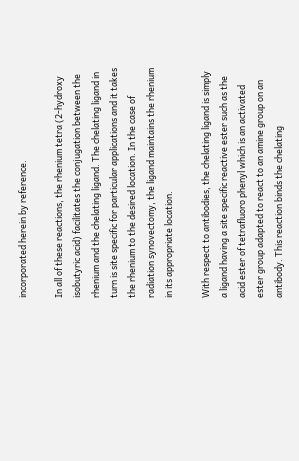incorporated herein by reference.

In all of these reactions, the rhenium tetra (2-hydroxy isobutyric acid) facilitates the conjugation between the rhenium and the chelating ligand. The chelating ligand in turn is site specific for particular applications and it takes the rhenium to the desired location. In the case of radiation synovectomy, the ligand maintains the rhenium in its appropriate location.

With respect to antibodies, the chelating ligand is simply a ligand having a site specific reactive ester such as the acid ester of tetrafluoro phenyl which is an activated ester group adapted to react to an amine group on an antibody. This reaction binds the chelating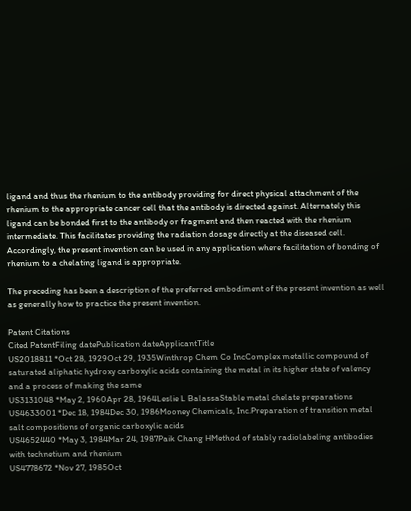ligand and thus the rhenium to the antibody providing for direct physical attachment of the rhenium to the appropriate cancer cell that the antibody is directed against. Alternately this ligand can be bonded first to the antibody or fragment and then reacted with the rhenium intermediate. This facilitates providing the radiation dosage directly at the diseased cell. Accordingly, the present invention can be used in any application where facilitation of bonding of rhenium to a chelating ligand is appropriate.

The preceding has been a description of the preferred embodiment of the present invention as well as generally how to practice the present invention.

Patent Citations
Cited PatentFiling datePublication dateApplicantTitle
US2018811 *Oct 28, 1929Oct 29, 1935Winthrop Chem Co IncComplex metallic compound of saturated aliphatic hydroxy carboxylic acids containing the metal in its higher state of valency and a process of making the same
US3131048 *May 2, 1960Apr 28, 1964Leslie L BalassaStable metal chelate preparations
US4633001 *Dec 18, 1984Dec 30, 1986Mooney Chemicals, Inc.Preparation of transition metal salt compositions of organic carboxylic acids
US4652440 *May 3, 1984Mar 24, 1987Paik Chang HMethod of stably radiolabeling antibodies with technetium and rhenium
US4778672 *Nov 27, 1985Oct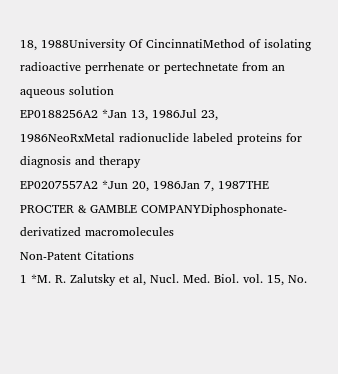18, 1988University Of CincinnatiMethod of isolating radioactive perrhenate or pertechnetate from an aqueous solution
EP0188256A2 *Jan 13, 1986Jul 23, 1986NeoRxMetal radionuclide labeled proteins for diagnosis and therapy
EP0207557A2 *Jun 20, 1986Jan 7, 1987THE PROCTER & GAMBLE COMPANYDiphosphonate-derivatized macromolecules
Non-Patent Citations
1 *M. R. Zalutsky et al, Nucl. Med. Biol. vol. 15, No.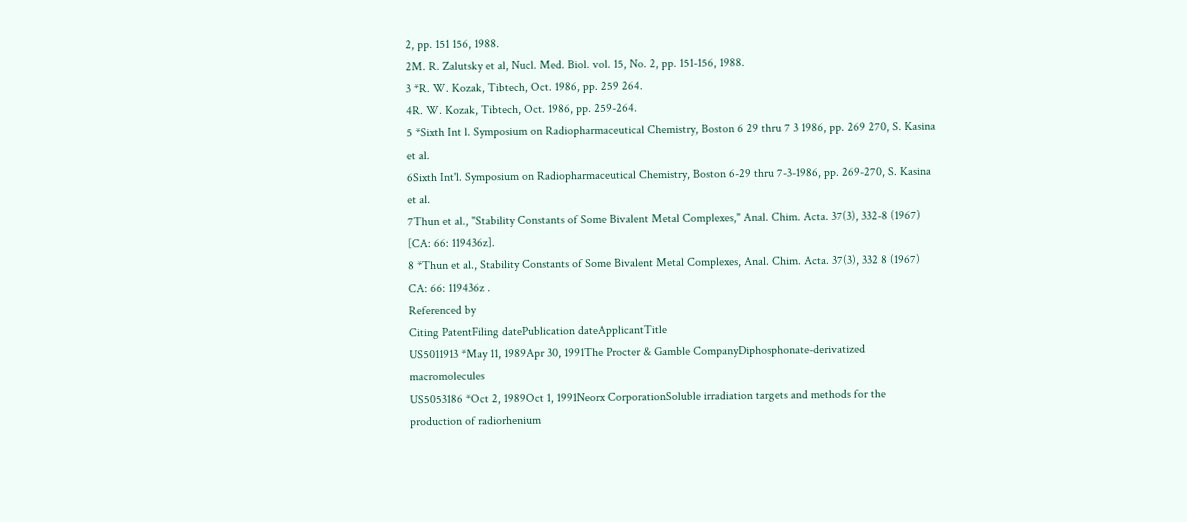2, pp. 151 156, 1988.
2M. R. Zalutsky et al, Nucl. Med. Biol. vol. 15, No. 2, pp. 151-156, 1988.
3 *R. W. Kozak, Tibtech, Oct. 1986, pp. 259 264.
4R. W. Kozak, Tibtech, Oct. 1986, pp. 259-264.
5 *Sixth Int l. Symposium on Radiopharmaceutical Chemistry, Boston 6 29 thru 7 3 1986, pp. 269 270, S. Kasina et al.
6Sixth Int'l. Symposium on Radiopharmaceutical Chemistry, Boston 6-29 thru 7-3-1986, pp. 269-270, S. Kasina et al.
7Thun et al., "Stability Constants of Some Bivalent Metal Complexes," Anal. Chim. Acta. 37(3), 332-8 (1967) [CA: 66: 119436z].
8 *Thun et al., Stability Constants of Some Bivalent Metal Complexes, Anal. Chim. Acta. 37(3), 332 8 (1967) CA: 66: 119436z .
Referenced by
Citing PatentFiling datePublication dateApplicantTitle
US5011913 *May 11, 1989Apr 30, 1991The Procter & Gamble CompanyDiphosphonate-derivatized macromolecules
US5053186 *Oct 2, 1989Oct 1, 1991Neorx CorporationSoluble irradiation targets and methods for the production of radiorhenium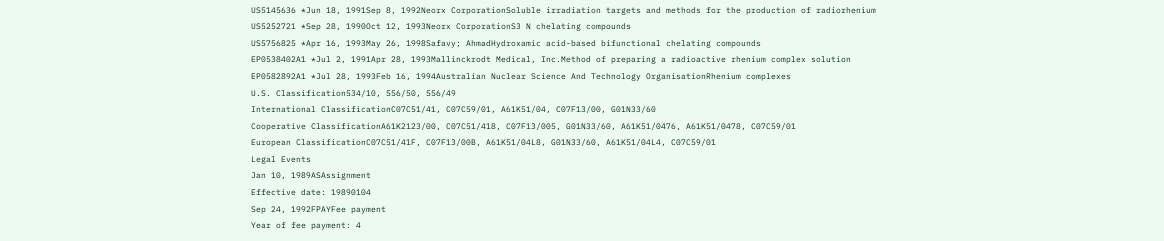US5145636 *Jun 18, 1991Sep 8, 1992Neorx CorporationSoluble irradiation targets and methods for the production of radiorhenium
US5252721 *Sep 28, 1990Oct 12, 1993Neorx CorporationS3 N chelating compounds
US5756825 *Apr 16, 1993May 26, 1998Safavy; AhmadHydroxamic acid-based bifunctional chelating compounds
EP0538402A1 *Jul 2, 1991Apr 28, 1993Mallinckrodt Medical, Inc.Method of preparing a radioactive rhenium complex solution
EP0582892A1 *Jul 28, 1993Feb 16, 1994Australian Nuclear Science And Technology OrganisationRhenium complexes
U.S. Classification534/10, 556/50, 556/49
International ClassificationC07C51/41, C07C59/01, A61K51/04, C07F13/00, G01N33/60
Cooperative ClassificationA61K2123/00, C07C51/418, C07F13/005, G01N33/60, A61K51/0476, A61K51/0478, C07C59/01
European ClassificationC07C51/41F, C07F13/00B, A61K51/04L8, G01N33/60, A61K51/04L4, C07C59/01
Legal Events
Jan 10, 1989ASAssignment
Effective date: 19890104
Sep 24, 1992FPAYFee payment
Year of fee payment: 4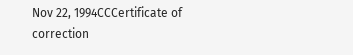Nov 22, 1994CCCertificate of correction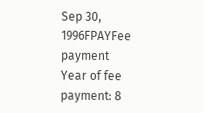Sep 30, 1996FPAYFee payment
Year of fee payment: 8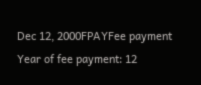Dec 12, 2000FPAYFee payment
Year of fee payment: 12